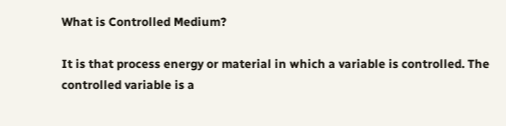What is Controlled Medium?

It is that process energy or material in which a variable is controlled. The controlled variable is a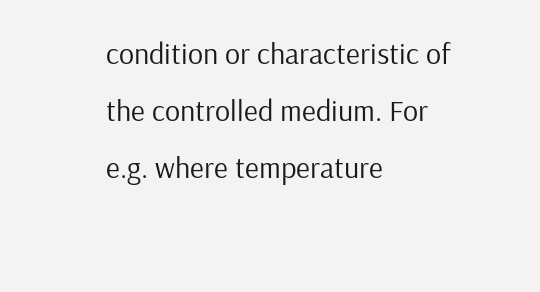condition or characteristic of the controlled medium. For e.g. where temperature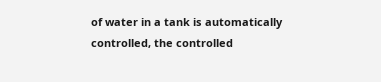of water in a tank is automatically controlled, the controlled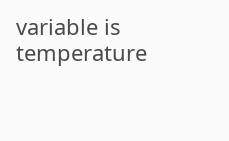variable is temperature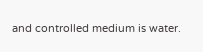and controlled medium is water.